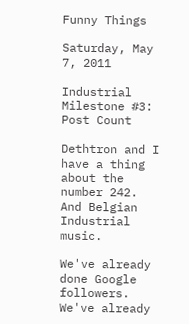Funny Things

Saturday, May 7, 2011

Industrial Milestone #3: Post Count

Dethtron and I have a thing about the number 242.  And Belgian Industrial music.

We've already done Google followers.  We've already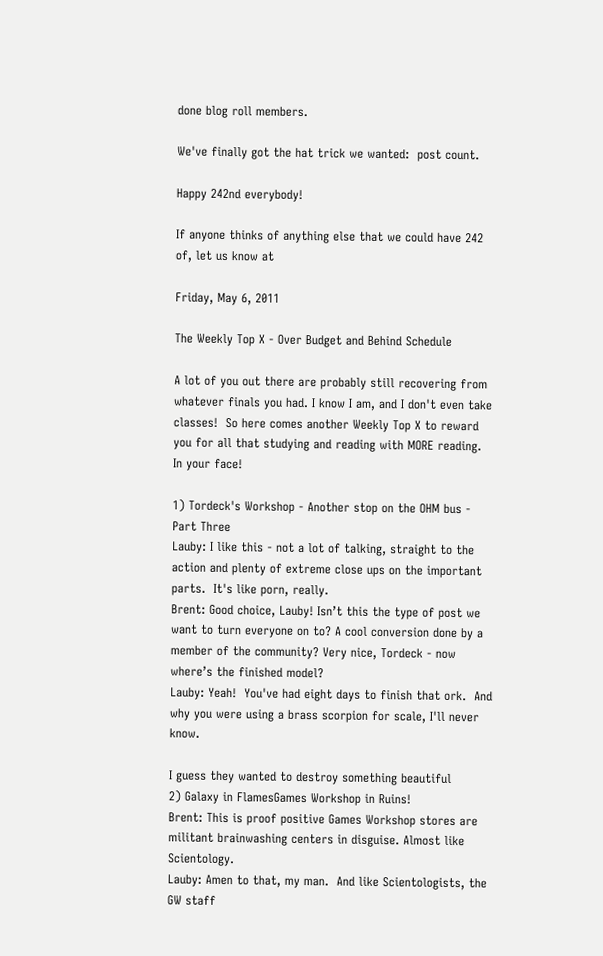done blog roll members.

We've finally got the hat trick we wanted:  post count.

Happy 242nd everybody!

If anyone thinks of anything else that we could have 242 of, let us know at

Friday, May 6, 2011

The Weekly Top X - Over Budget and Behind Schedule

A lot of you out there are probably still recovering from whatever finals you had. I know I am, and I don't even take classes!  So here comes another Weekly Top X to reward you for all that studying and reading with MORE reading.  In your face!

1) Tordeck's Workshop - Another stop on the OHM bus - Part Three
Lauby: I like this - not a lot of talking, straight to the action and plenty of extreme close ups on the important parts.  It's like porn, really.
Brent: Good choice, Lauby! Isn’t this the type of post we want to turn everyone on to? A cool conversion done by a member of the community? Very nice, Tordeck - now where’s the finished model?
Lauby: Yeah!  You've had eight days to finish that ork.  And why you were using a brass scorpion for scale, I'll never know.

I guess they wanted to destroy something beautiful
2) Galaxy in FlamesGames Workshop in Ruins!
Brent: This is proof positive Games Workshop stores are militant brainwashing centers in disguise. Almost like Scientology.
Lauby: Amen to that, my man.  And like Scientologists, the GW staff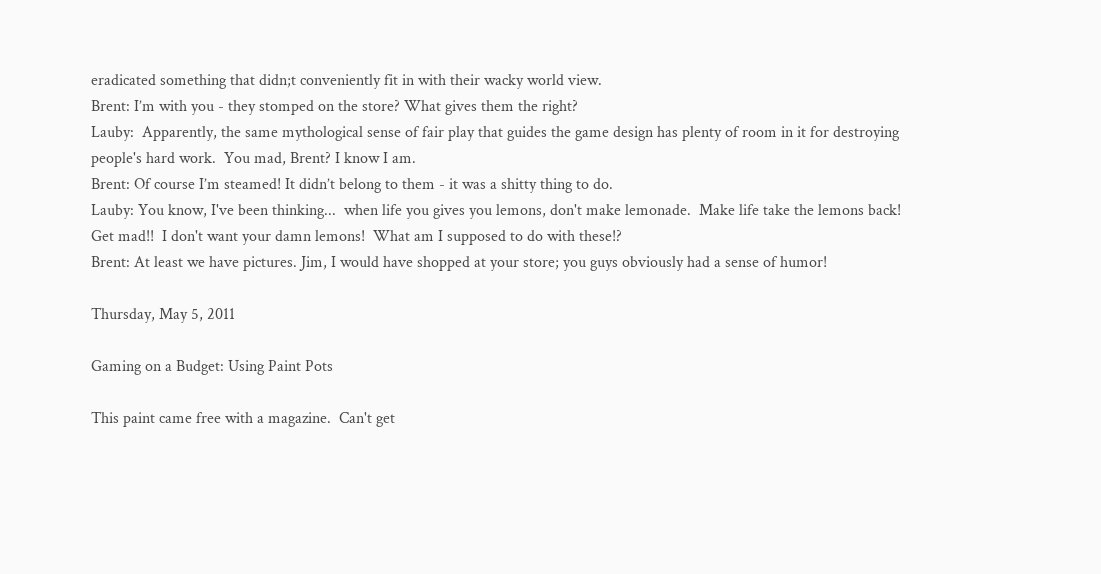eradicated something that didn;t conveniently fit in with their wacky world view.
Brent: I’m with you - they stomped on the store? What gives them the right?
Lauby:  Apparently, the same mythological sense of fair play that guides the game design has plenty of room in it for destroying people's hard work.  You mad, Brent? I know I am.
Brent: Of course I’m steamed! It didn’t belong to them - it was a shitty thing to do.
Lauby: You know, I've been thinking...  when life you gives you lemons, don't make lemonade.  Make life take the lemons back! Get mad!!  I don't want your damn lemons!  What am I supposed to do with these!?
Brent: At least we have pictures. Jim, I would have shopped at your store; you guys obviously had a sense of humor!

Thursday, May 5, 2011

Gaming on a Budget: Using Paint Pots

This paint came free with a magazine.  Can't get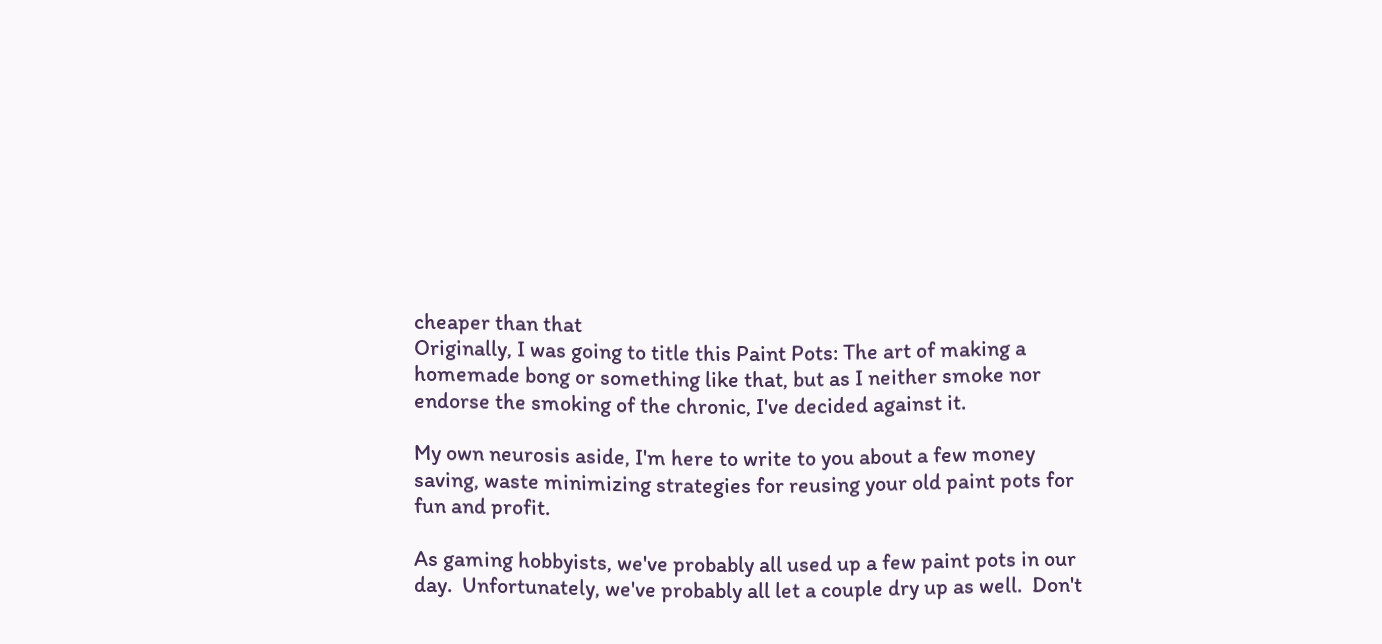cheaper than that
Originally, I was going to title this Paint Pots: The art of making a homemade bong or something like that, but as I neither smoke nor endorse the smoking of the chronic, I've decided against it.

My own neurosis aside, I'm here to write to you about a few money saving, waste minimizing strategies for reusing your old paint pots for fun and profit.

As gaming hobbyists, we've probably all used up a few paint pots in our day.  Unfortunately, we've probably all let a couple dry up as well.  Don't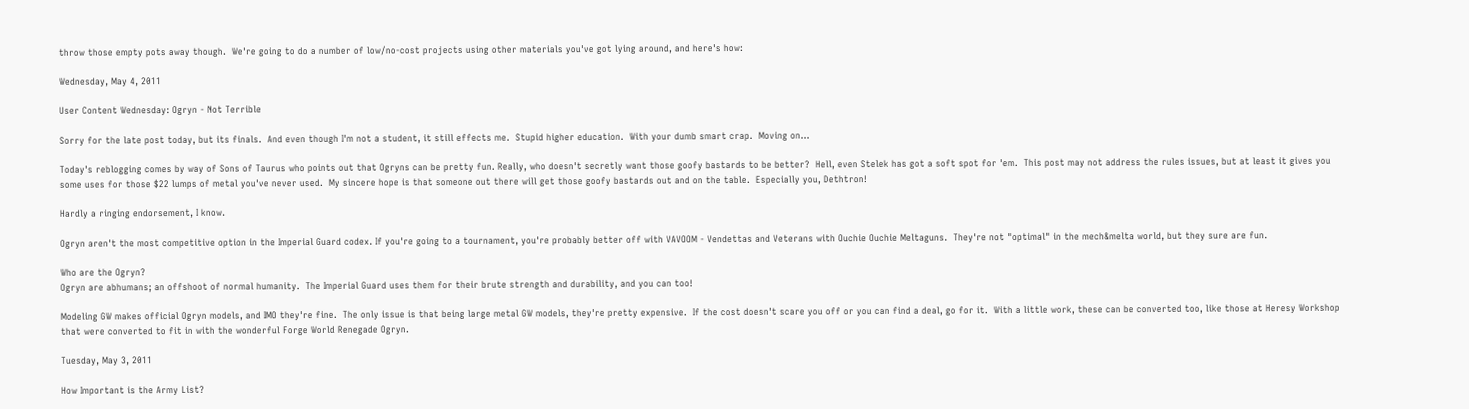throw those empty pots away though.  We're going to do a number of low/no-cost projects using other materials you've got lying around, and here's how:

Wednesday, May 4, 2011

User Content Wednesday: Ogryn - Not Terrible

Sorry for the late post today, but its finals.  And even though I'm not a student, it still effects me.  Stupid higher education.  With your dumb smart crap.  Moving on...

Today's reblogging comes by way of Sons of Taurus who points out that Ogryns can be pretty fun. Really, who doesn't secretly want those goofy bastards to be better?  Hell, even Stelek has got a soft spot for 'em.  This post may not address the rules issues, but at least it gives you some uses for those $22 lumps of metal you've never used.  My sincere hope is that someone out there will get those goofy bastards out and on the table.  Especially you, Dethtron!

Hardly a ringing endorsement, I know.

Ogryn aren't the most competitive option in the Imperial Guard codex. If you're going to a tournament, you're probably better off with VAVOOM - Vendettas and Veterans with Ouchie Ouchie Meltaguns.  They're not "optimal" in the mech&melta world, but they sure are fun.

Who are the Ogryn?
Ogryn are abhumans; an offshoot of normal humanity.  The Imperial Guard uses them for their brute strength and durability, and you can too!

Modeling GW makes official Ogryn models, and IMO they're fine.  The only issue is that being large metal GW models, they're pretty expensive.  If the cost doesn't scare you off or you can find a deal, go for it.  With a little work, these can be converted too, like those at Heresy Workshop that were converted to fit in with the wonderful Forge World Renegade Ogryn.

Tuesday, May 3, 2011

How Important is the Army List?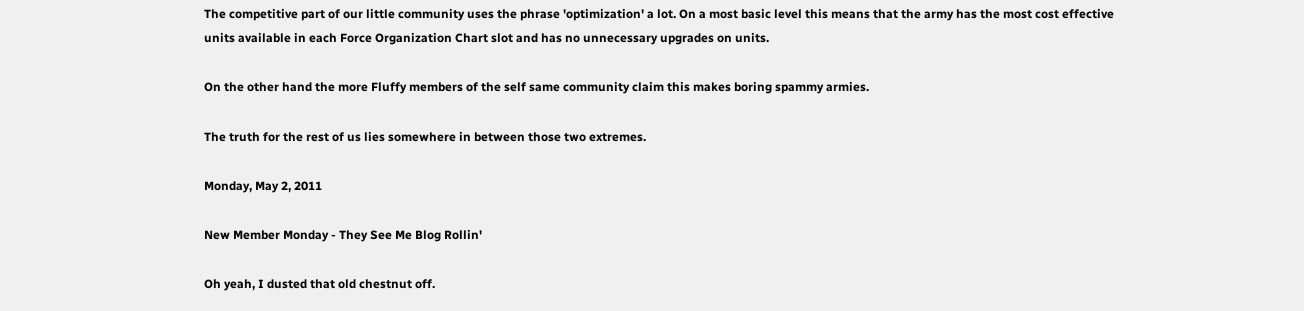The competitive part of our little community uses the phrase 'optimization' a lot. On a most basic level this means that the army has the most cost effective units available in each Force Organization Chart slot and has no unnecessary upgrades on units.

On the other hand the more Fluffy members of the self same community claim this makes boring spammy armies.

The truth for the rest of us lies somewhere in between those two extremes.

Monday, May 2, 2011

New Member Monday - They See Me Blog Rollin'

Oh yeah, I dusted that old chestnut off.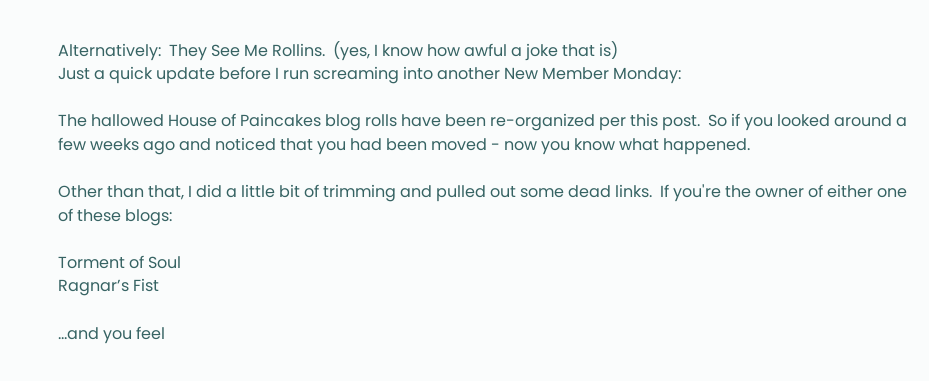Alternatively:  They See Me Rollins.  (yes, I know how awful a joke that is)
Just a quick update before I run screaming into another New Member Monday:

The hallowed House of Paincakes blog rolls have been re-organized per this post.  So if you looked around a few weeks ago and noticed that you had been moved - now you know what happened.

Other than that, I did a little bit of trimming and pulled out some dead links.  If you're the owner of either one of these blogs:

Torment of Soul
Ragnar’s Fist

...and you feel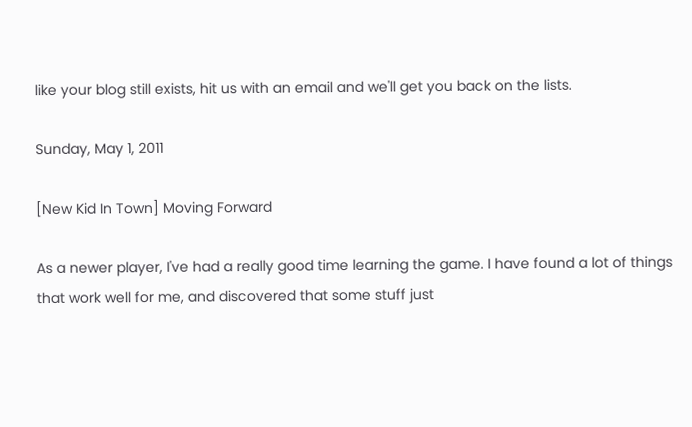like your blog still exists, hit us with an email and we'll get you back on the lists.

Sunday, May 1, 2011

[New Kid In Town] Moving Forward

As a newer player, I've had a really good time learning the game. I have found a lot of things that work well for me, and discovered that some stuff just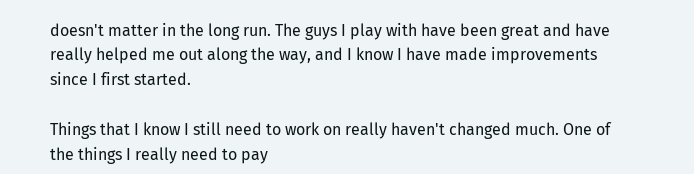doesn't matter in the long run. The guys I play with have been great and have really helped me out along the way, and I know I have made improvements since I first started.

Things that I know I still need to work on really haven't changed much. One of the things I really need to pay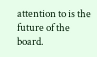attention to is the future of the board.